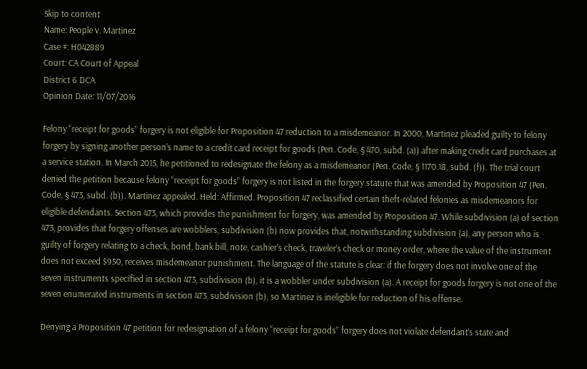Skip to content
Name: People v. Martinez
Case #: H042889
Court: CA Court of Appeal
District 6 DCA
Opinion Date: 11/07/2016

Felony “receipt for goods” forgery is not eligible for Proposition 47 reduction to a misdemeanor. In 2000, Martinez pleaded guilty to felony forgery by signing another person’s name to a credit card receipt for goods (Pen. Code, § 470, subd. (a)) after making credit card purchases at a service station. In March 2015, he petitioned to redesignate the felony as a misdemeanor (Pen. Code, § 1170.18, subd. (f)). The trial court denied the petition because felony “receipt for goods” forgery is not listed in the forgery statute that was amended by Proposition 47 (Pen. Code, § 473, subd. (b)). Martinez appealed. Held: Affirmed. Proposition 47 reclassified certain theft-related felonies as misdemeanors for eligible defendants. Section 473, which provides the punishment for forgery, was amended by Proposition 47. While subdivision (a) of section 473, provides that forgery offenses are wobblers, subdivision (b) now provides that, notwithstanding subdivision (a), any person who is guilty of forgery relating to a check, bond, bank bill, note, cashier’s check, traveler’s check or money order, where the value of the instrument does not exceed $950, receives misdemeanor punishment. The language of the statute is clear: if the forgery does not involve one of the seven instruments specified in section 473, subdivision (b), it is a wobbler under subdivision (a). A receipt for goods forgery is not one of the seven enumerated instruments in section 473, subdivision (b), so Martinez is ineligible for reduction of his offense.

Denying a Proposition 47 petition for redesignation of a felony “receipt for goods” forgery does not violate defendant’s state and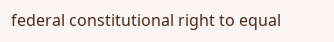federal constitutional right to equal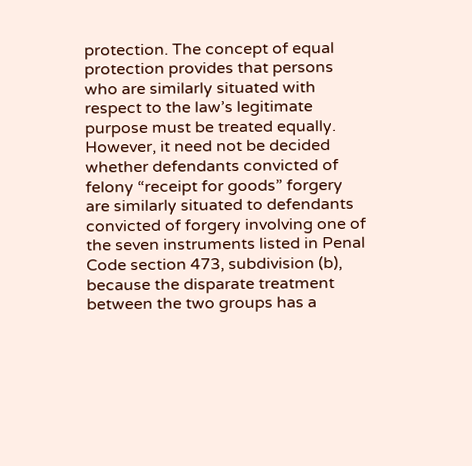protection. The concept of equal protection provides that persons who are similarly situated with respect to the law’s legitimate purpose must be treated equally. However, it need not be decided whether defendants convicted of felony “receipt for goods” forgery are similarly situated to defendants convicted of forgery involving one of the seven instruments listed in Penal Code section 473, subdivision (b), because the disparate treatment between the two groups has a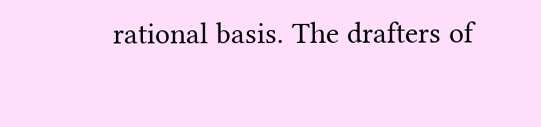rational basis. The drafters of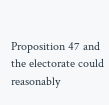Proposition 47 and the electorate could reasonably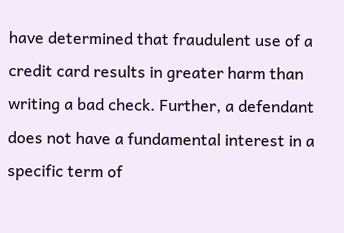have determined that fraudulent use of a credit card results in greater harm than writing a bad check. Further, a defendant does not have a fundamental interest in a specific term of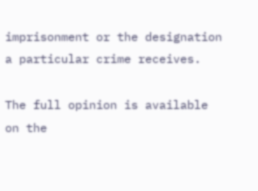imprisonment or the designation a particular crime receives.

The full opinion is available on the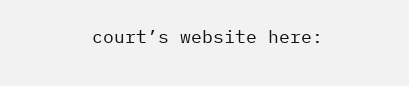court’s website here: